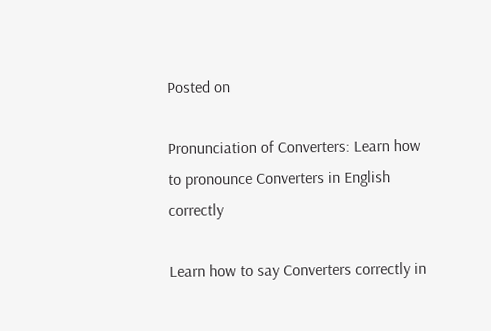Posted on

Pronunciation of Converters: Learn how to pronounce Converters in English correctly

Learn how to say Converters correctly in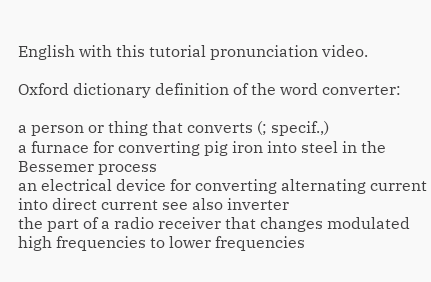English with this tutorial pronunciation video.

Oxford dictionary definition of the word converter:

a person or thing that converts (; specif.,)
a furnace for converting pig iron into steel in the Bessemer process
an electrical device for converting alternating current into direct current see also inverter
the part of a radio receiver that changes modulated high frequencies to lower frequencies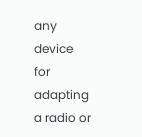any device for adapting a radio or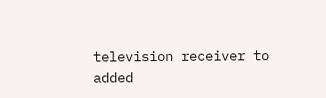television receiver to added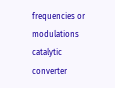frequencies or modulations
catalytic converter